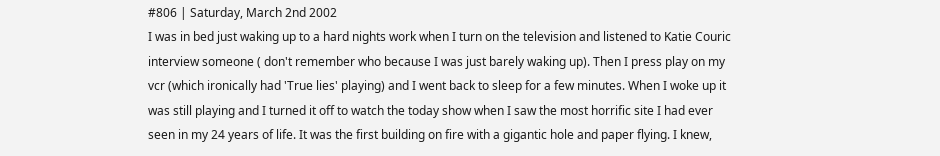#806 | Saturday, March 2nd 2002
I was in bed just waking up to a hard nights work when I turn on the television and listened to Katie Couric interview someone ( don't remember who because I was just barely waking up). Then I press play on my vcr (which ironically had 'True lies' playing) and I went back to sleep for a few minutes. When I woke up it was still playing and I turned it off to watch the today show when I saw the most horrific site I had ever seen in my 24 years of life. It was the first building on fire with a gigantic hole and paper flying. I knew,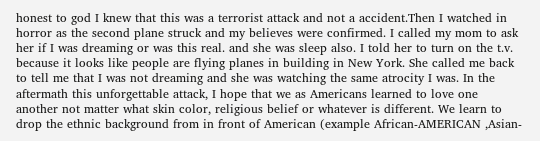honest to god I knew that this was a terrorist attack and not a accident.Then I watched in horror as the second plane struck and my believes were confirmed. I called my mom to ask her if I was dreaming or was this real. and she was sleep also. I told her to turn on the t.v. because it looks like people are flying planes in building in New York. She called me back to tell me that I was not dreaming and she was watching the same atrocity I was. In the aftermath this unforgettable attack, I hope that we as Americans learned to love one another not matter what skin color, religious belief or whatever is different. We learn to drop the ethnic background from in front of American (example African-AMERICAN ,Asian-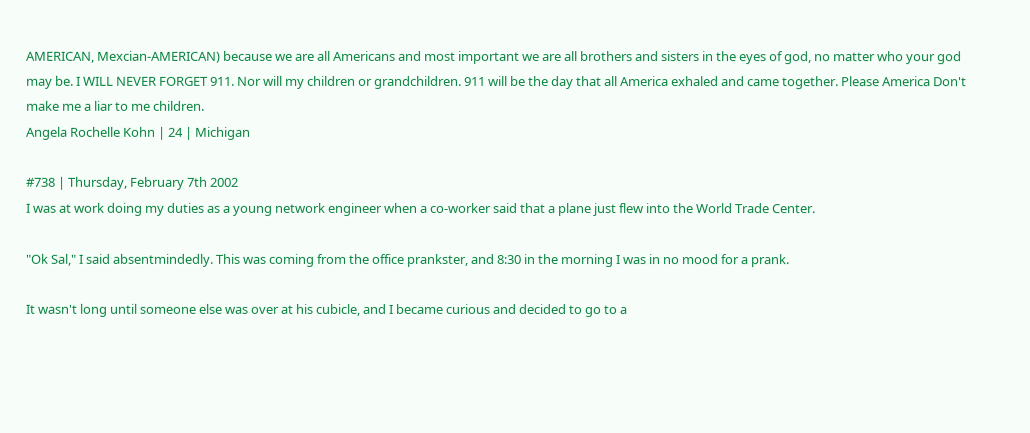AMERICAN, Mexcian-AMERICAN) because we are all Americans and most important we are all brothers and sisters in the eyes of god, no matter who your god may be. I WILL NEVER FORGET 911. Nor will my children or grandchildren. 911 will be the day that all America exhaled and came together. Please America Don't make me a liar to me children.
Angela Rochelle Kohn | 24 | Michigan

#738 | Thursday, February 7th 2002
I was at work doing my duties as a young network engineer when a co-worker said that a plane just flew into the World Trade Center.

"Ok Sal," I said absentmindedly. This was coming from the office prankster, and 8:30 in the morning I was in no mood for a prank.

It wasn't long until someone else was over at his cubicle, and I became curious and decided to go to a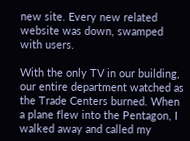new site. Every new related website was down, swamped with users.

With the only TV in our building, our entire department watched as the Trade Centers burned. When a plane flew into the Pentagon, I walked away and called my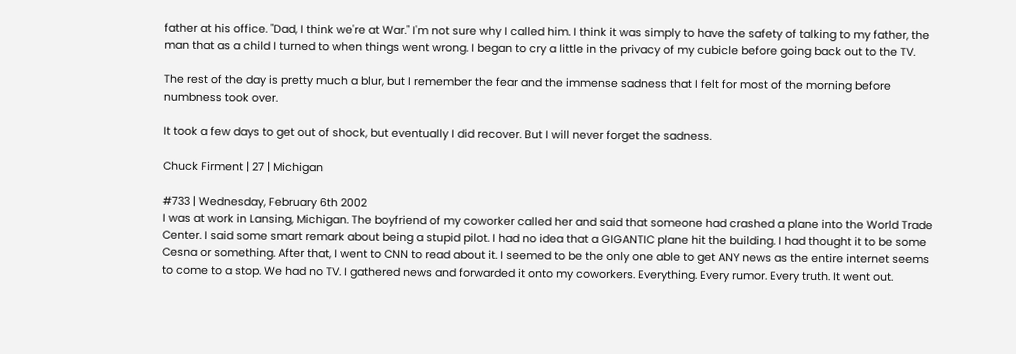father at his office. "Dad, I think we're at War." I'm not sure why I called him. I think it was simply to have the safety of talking to my father, the man that as a child I turned to when things went wrong. I began to cry a little in the privacy of my cubicle before going back out to the TV.

The rest of the day is pretty much a blur, but I remember the fear and the immense sadness that I felt for most of the morning before numbness took over.

It took a few days to get out of shock, but eventually I did recover. But I will never forget the sadness.

Chuck Firment | 27 | Michigan

#733 | Wednesday, February 6th 2002
I was at work in Lansing, Michigan. The boyfriend of my coworker called her and said that someone had crashed a plane into the World Trade Center. I said some smart remark about being a stupid pilot. I had no idea that a GIGANTIC plane hit the building. I had thought it to be some Cesna or something. After that, I went to CNN to read about it. I seemed to be the only one able to get ANY news as the entire internet seems to come to a stop. We had no TV. I gathered news and forwarded it onto my coworkers. Everything. Every rumor. Every truth. It went out.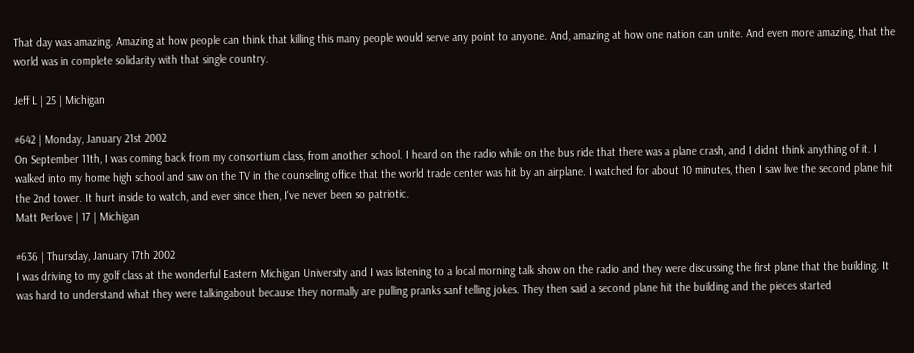That day was amazing. Amazing at how people can think that killing this many people would serve any point to anyone. And, amazing at how one nation can unite. And even more amazing, that the world was in complete solidarity with that single country.

Jeff L | 25 | Michigan

#642 | Monday, January 21st 2002
On September 11th, I was coming back from my consortium class, from another school. I heard on the radio while on the bus ride that there was a plane crash, and I didnt think anything of it. I walked into my home high school and saw on the TV in the counseling office that the world trade center was hit by an airplane. I watched for about 10 minutes, then I saw live the second plane hit the 2nd tower. It hurt inside to watch, and ever since then, I've never been so patriotic.
Matt Perlove | 17 | Michigan

#636 | Thursday, January 17th 2002
I was driving to my golf class at the wonderful Eastern Michigan University and I was listening to a local morning talk show on the radio and they were discussing the first plane that the building. It was hard to understand what they were talkingabout because they normally are pulling pranks sanf telling jokes. They then said a second plane hit the building and the pieces started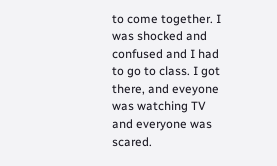to come together. I was shocked and confused and I had to go to class. I got there, and eveyone was watching TV and everyone was scared.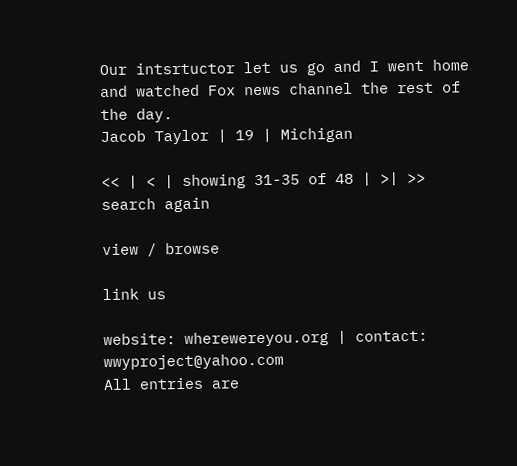Our intsrtuctor let us go and I went home and watched Fox news channel the rest of the day.
Jacob Taylor | 19 | Michigan

<< | < | showing 31-35 of 48 | >| >>
search again

view / browse

link us

website: wherewereyou.org | contact: wwyproject@yahoo.com
All entries are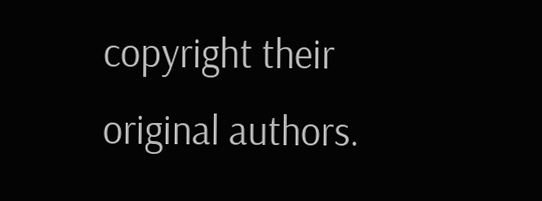copyright their original authors.